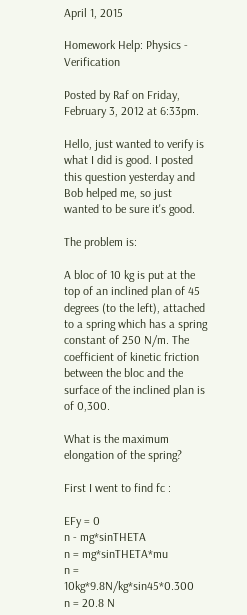April 1, 2015

Homework Help: Physics - Verification

Posted by Raf on Friday, February 3, 2012 at 6:33pm.

Hello, just wanted to verify is what I did is good. I posted this question yesterday and Bob helped me, so just wanted to be sure it's good.

The problem is:

A bloc of 10 kg is put at the top of an inclined plan of 45 degrees (to the left), attached to a spring which has a spring constant of 250 N/m. The coefficient of kinetic friction between the bloc and the surface of the inclined plan is of 0,300.

What is the maximum elongation of the spring?

First I went to find fc :

EFy = 0
n - mg*sinTHETA
n = mg*sinTHETA*mu
n = 10kg*9.8N/kg*sin45*0.300
n = 20.8 N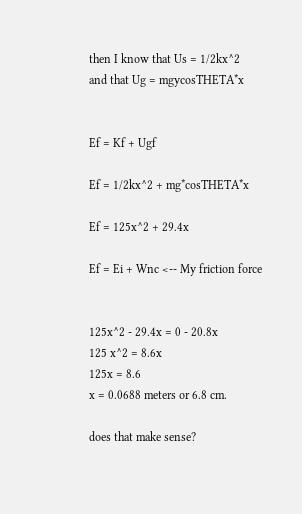then I know that Us = 1/2kx^2
and that Ug = mgycosTHETA*x


Ef = Kf + Ugf

Ef = 1/2kx^2 + mg*cosTHETA*x

Ef = 125x^2 + 29.4x

Ef = Ei + Wnc <-- My friction force


125x^2 - 29.4x = 0 - 20.8x
125 x^2 = 8.6x
125x = 8.6
x = 0.0688 meters or 6.8 cm.

does that make sense?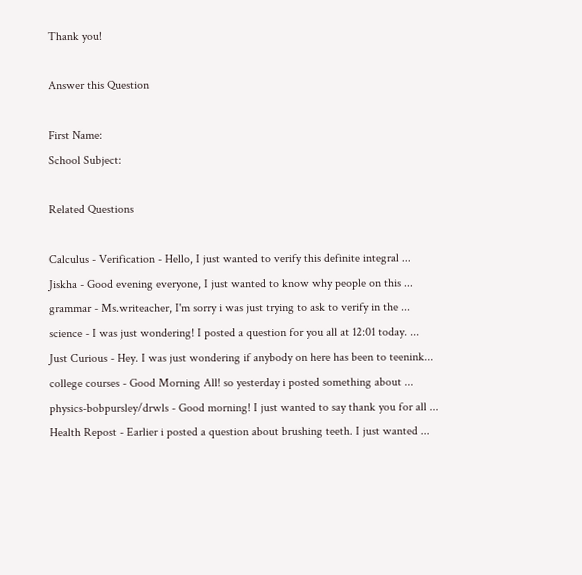Thank you!

Answer this Question

First Name:
School Subject:

Related Questions

Calculus - Verification - Hello, I just wanted to verify this definite integral ...
Jiskha - Good evening everyone, I just wanted to know why people on this ...
grammar - Ms.writeacher, I'm sorry i was just trying to ask to verify in the ...
science - I was just wondering! I posted a question for you all at 12:01 today. ...
Just Curious - Hey. I was just wondering if anybody on here has been to teenink...
college courses - Good Morning All! so yesterday i posted something about ...
physics-bobpursley/drwls - Good morning! I just wanted to say thank you for all ...
Health Repost - Earlier i posted a question about brushing teeth. I just wanted ...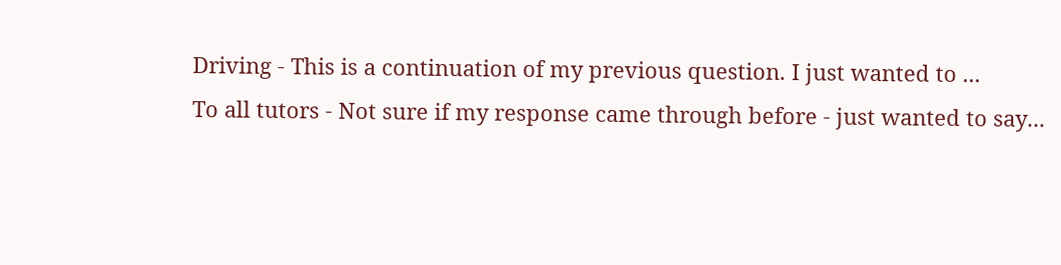Driving - This is a continuation of my previous question. I just wanted to ...
To all tutors - Not sure if my response came through before - just wanted to say...